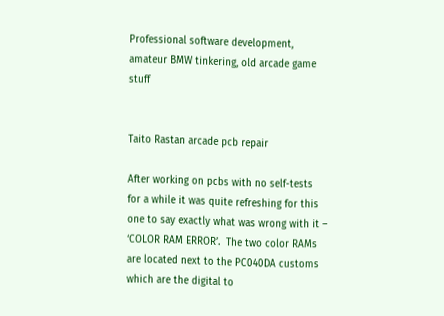Professional software development, amateur BMW tinkering, old arcade game stuff


Taito Rastan arcade pcb repair

After working on pcbs with no self-tests for a while it was quite refreshing for this one to say exactly what was wrong with it – ‘COLOR RAM ERROR’.  The two color RAMs are located next to the PC040DA customs which are the digital to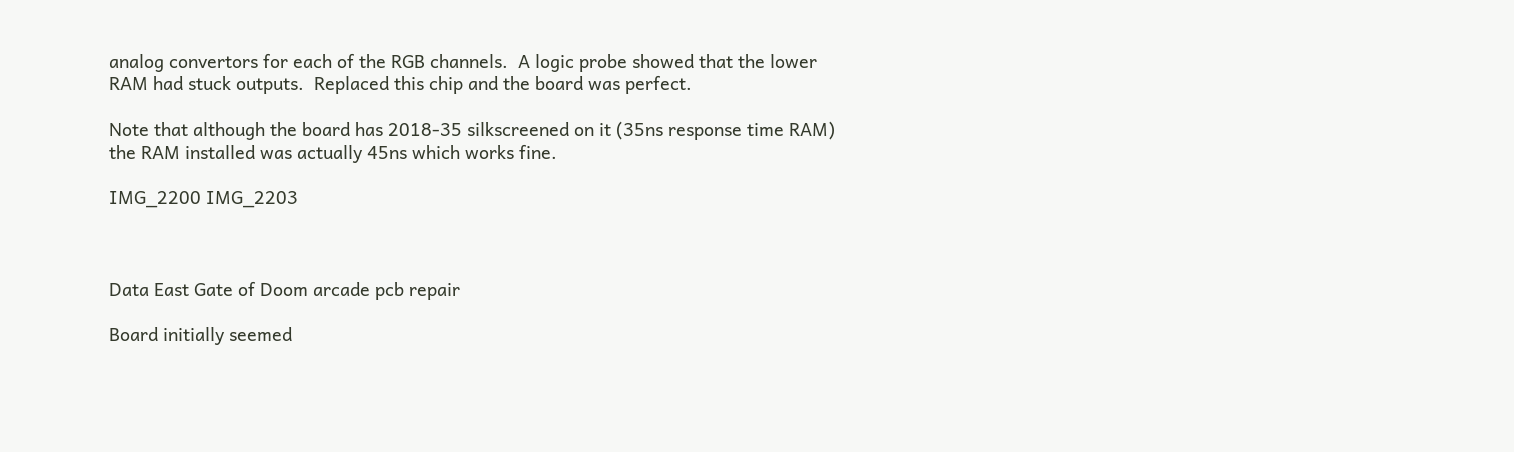analog convertors for each of the RGB channels.  A logic probe showed that the lower RAM had stuck outputs.  Replaced this chip and the board was perfect.

Note that although the board has 2018-35 silkscreened on it (35ns response time RAM) the RAM installed was actually 45ns which works fine.

IMG_2200 IMG_2203



Data East Gate of Doom arcade pcb repair

Board initially seemed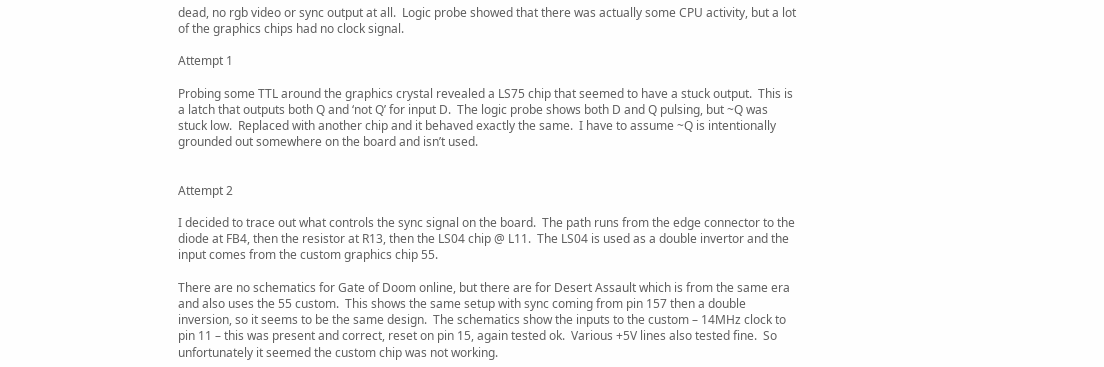dead, no rgb video or sync output at all.  Logic probe showed that there was actually some CPU activity, but a lot of the graphics chips had no clock signal.

Attempt 1

Probing some TTL around the graphics crystal revealed a LS75 chip that seemed to have a stuck output.  This is a latch that outputs both Q and ‘not Q’ for input D.  The logic probe shows both D and Q pulsing, but ~Q was stuck low.  Replaced with another chip and it behaved exactly the same.  I have to assume ~Q is intentionally grounded out somewhere on the board and isn’t used.


Attempt 2

I decided to trace out what controls the sync signal on the board.  The path runs from the edge connector to the diode at FB4, then the resistor at R13, then the LS04 chip @ L11.  The LS04 is used as a double invertor and the input comes from the custom graphics chip 55.

There are no schematics for Gate of Doom online, but there are for Desert Assault which is from the same era and also uses the 55 custom.  This shows the same setup with sync coming from pin 157 then a double inversion, so it seems to be the same design.  The schematics show the inputs to the custom – 14MHz clock to pin 11 – this was present and correct, reset on pin 15, again tested ok.  Various +5V lines also tested fine.  So unfortunately it seemed the custom chip was not working.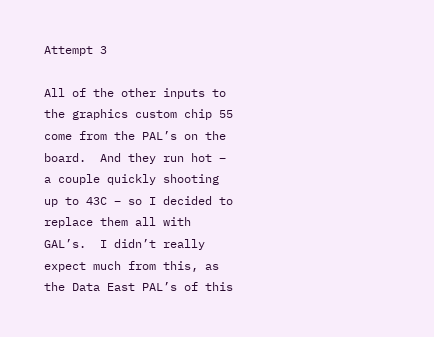Attempt 3

All of the other inputs to the graphics custom chip 55 come from the PAL’s on the board.  And they run hot – a couple quickly shooting up to 43C – so I decided to replace them all with GAL’s.  I didn’t really expect much from this, as the Data East PAL’s of this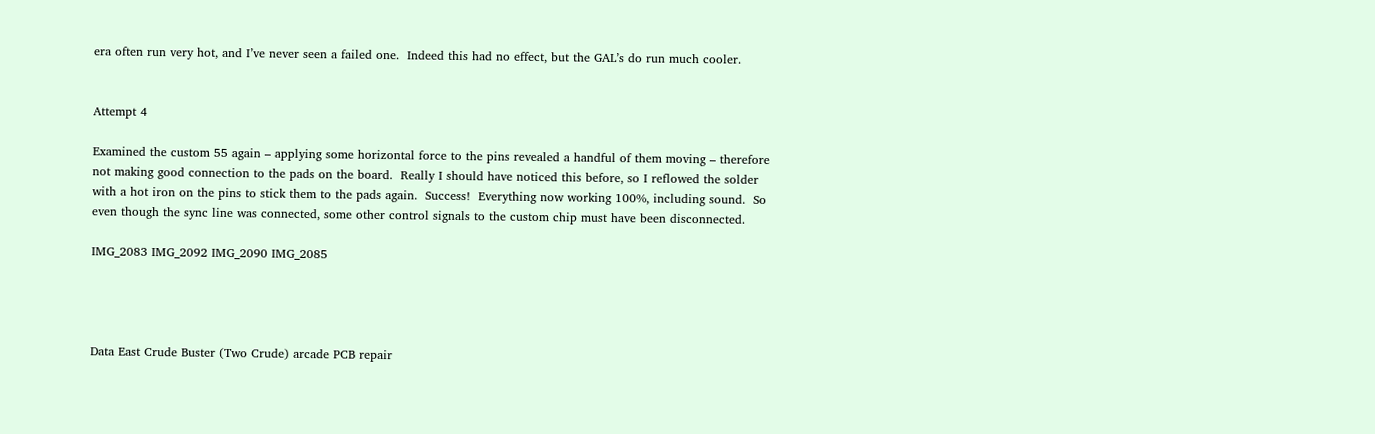era often run very hot, and I’ve never seen a failed one.  Indeed this had no effect, but the GAL’s do run much cooler.


Attempt 4

Examined the custom 55 again – applying some horizontal force to the pins revealed a handful of them moving – therefore not making good connection to the pads on the board.  Really I should have noticed this before, so I reflowed the solder with a hot iron on the pins to stick them to the pads again.  Success!  Everything now working 100%, including sound.  So even though the sync line was connected, some other control signals to the custom chip must have been disconnected.

IMG_2083 IMG_2092 IMG_2090 IMG_2085




Data East Crude Buster (Two Crude) arcade PCB repair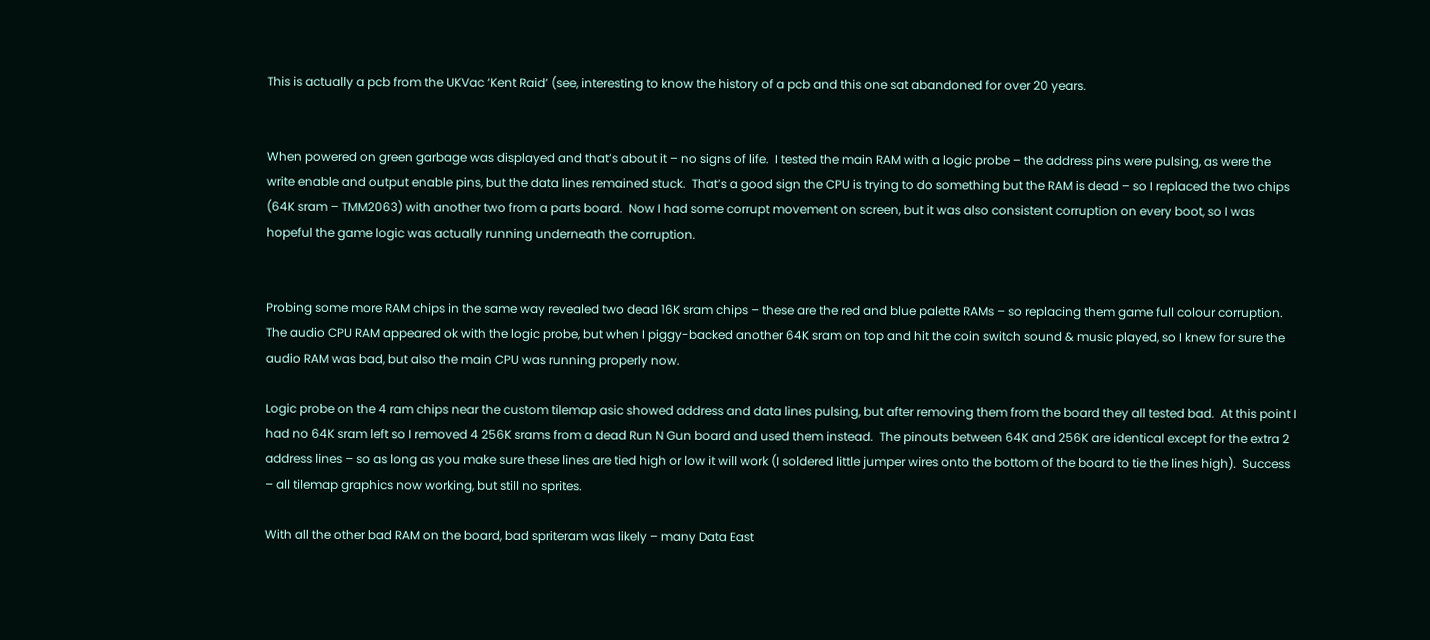This is actually a pcb from the UKVac ‘Kent Raid’ (see, interesting to know the history of a pcb and this one sat abandoned for over 20 years.


When powered on green garbage was displayed and that’s about it – no signs of life.  I tested the main RAM with a logic probe – the address pins were pulsing, as were the write enable and output enable pins, but the data lines remained stuck.  That’s a good sign the CPU is trying to do something but the RAM is dead – so I replaced the two chips (64K sram – TMM2063) with another two from a parts board.  Now I had some corrupt movement on screen, but it was also consistent corruption on every boot, so I was hopeful the game logic was actually running underneath the corruption.


Probing some more RAM chips in the same way revealed two dead 16K sram chips – these are the red and blue palette RAMs – so replacing them game full colour corruption.  The audio CPU RAM appeared ok with the logic probe, but when I piggy-backed another 64K sram on top and hit the coin switch sound & music played, so I knew for sure the audio RAM was bad, but also the main CPU was running properly now.

Logic probe on the 4 ram chips near the custom tilemap asic showed address and data lines pulsing, but after removing them from the board they all tested bad.  At this point I had no 64K sram left so I removed 4 256K srams from a dead Run N Gun board and used them instead.  The pinouts between 64K and 256K are identical except for the extra 2 address lines – so as long as you make sure these lines are tied high or low it will work (I soldered little jumper wires onto the bottom of the board to tie the lines high).  Success – all tilemap graphics now working, but still no sprites.

With all the other bad RAM on the board, bad spriteram was likely – many Data East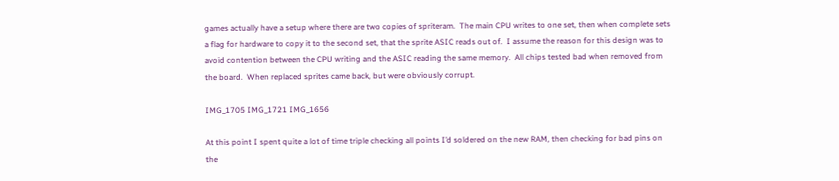games actually have a setup where there are two copies of spriteram.  The main CPU writes to one set, then when complete sets a flag for hardware to copy it to the second set, that the sprite ASIC reads out of.  I assume the reason for this design was to avoid contention between the CPU writing and the ASIC reading the same memory.  All chips tested bad when removed from the board.  When replaced sprites came back, but were obviously corrupt.

IMG_1705 IMG_1721 IMG_1656

At this point I spent quite a lot of time triple checking all points I’d soldered on the new RAM, then checking for bad pins on the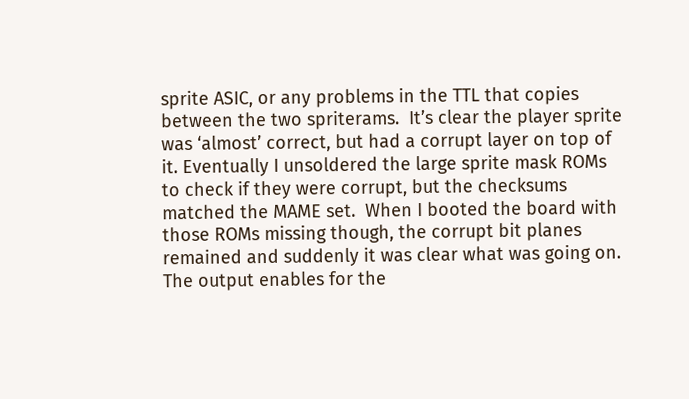sprite ASIC, or any problems in the TTL that copies between the two spriterams.  It’s clear the player sprite was ‘almost’ correct, but had a corrupt layer on top of it. Eventually I unsoldered the large sprite mask ROMs to check if they were corrupt, but the checksums matched the MAME set.  When I booted the board with those ROMs missing though, the corrupt bit planes remained and suddenly it was clear what was going on.  The output enables for the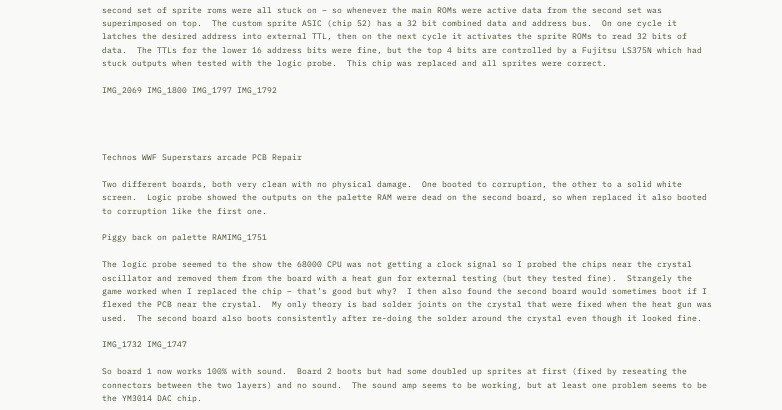second set of sprite roms were all stuck on – so whenever the main ROMs were active data from the second set was superimposed on top.  The custom sprite ASIC (chip 52) has a 32 bit combined data and address bus.  On one cycle it latches the desired address into external TTL, then on the next cycle it activates the sprite ROMs to read 32 bits of data.  The TTLs for the lower 16 address bits were fine, but the top 4 bits are controlled by a Fujitsu LS375N which had stuck outputs when tested with the logic probe.  This chip was replaced and all sprites were correct.

IMG_2069 IMG_1800 IMG_1797 IMG_1792




Technos WWF Superstars arcade PCB Repair

Two different boards, both very clean with no physical damage.  One booted to corruption, the other to a solid white screen.  Logic probe showed the outputs on the palette RAM were dead on the second board, so when replaced it also booted to corruption like the first one.

Piggy back on palette RAMIMG_1751

The logic probe seemed to the show the 68000 CPU was not getting a clock signal so I probed the chips near the crystal oscillator and removed them from the board with a heat gun for external testing (but they tested fine).  Strangely the game worked when I replaced the chip – that’s good but why?  I then also found the second board would sometimes boot if I flexed the PCB near the crystal.  My only theory is bad solder joints on the crystal that were fixed when the heat gun was used.  The second board also boots consistently after re-doing the solder around the crystal even though it looked fine.

IMG_1732 IMG_1747

So board 1 now works 100% with sound.  Board 2 boots but had some doubled up sprites at first (fixed by reseating the connectors between the two layers) and no sound.  The sound amp seems to be working, but at least one problem seems to be the YM3014 DAC chip.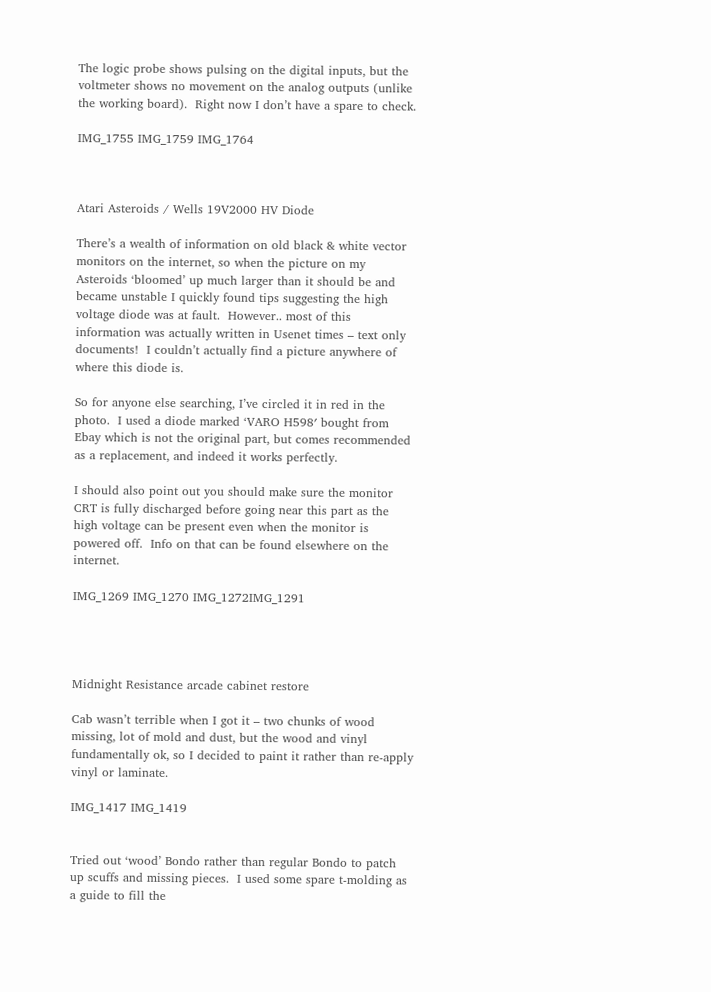The logic probe shows pulsing on the digital inputs, but the voltmeter shows no movement on the analog outputs (unlike the working board).  Right now I don’t have a spare to check.

IMG_1755 IMG_1759 IMG_1764



Atari Asteroids / Wells 19V2000 HV Diode

There’s a wealth of information on old black & white vector monitors on the internet, so when the picture on my Asteroids ‘bloomed’ up much larger than it should be and became unstable I quickly found tips suggesting the high voltage diode was at fault.  However.. most of this information was actually written in Usenet times – text only documents!  I couldn’t actually find a picture anywhere of where this diode is.

So for anyone else searching, I’ve circled it in red in the photo.  I used a diode marked ‘VARO H598′ bought from Ebay which is not the original part, but comes recommended as a replacement, and indeed it works perfectly.

I should also point out you should make sure the monitor CRT is fully discharged before going near this part as the high voltage can be present even when the monitor is powered off.  Info on that can be found elsewhere on the internet.

IMG_1269 IMG_1270 IMG_1272IMG_1291




Midnight Resistance arcade cabinet restore

Cab wasn’t terrible when I got it – two chunks of wood missing, lot of mold and dust, but the wood and vinyl fundamentally ok, so I decided to paint it rather than re-apply vinyl or laminate.

IMG_1417 IMG_1419


Tried out ‘wood’ Bondo rather than regular Bondo to patch up scuffs and missing pieces.  I used some spare t-molding as a guide to fill the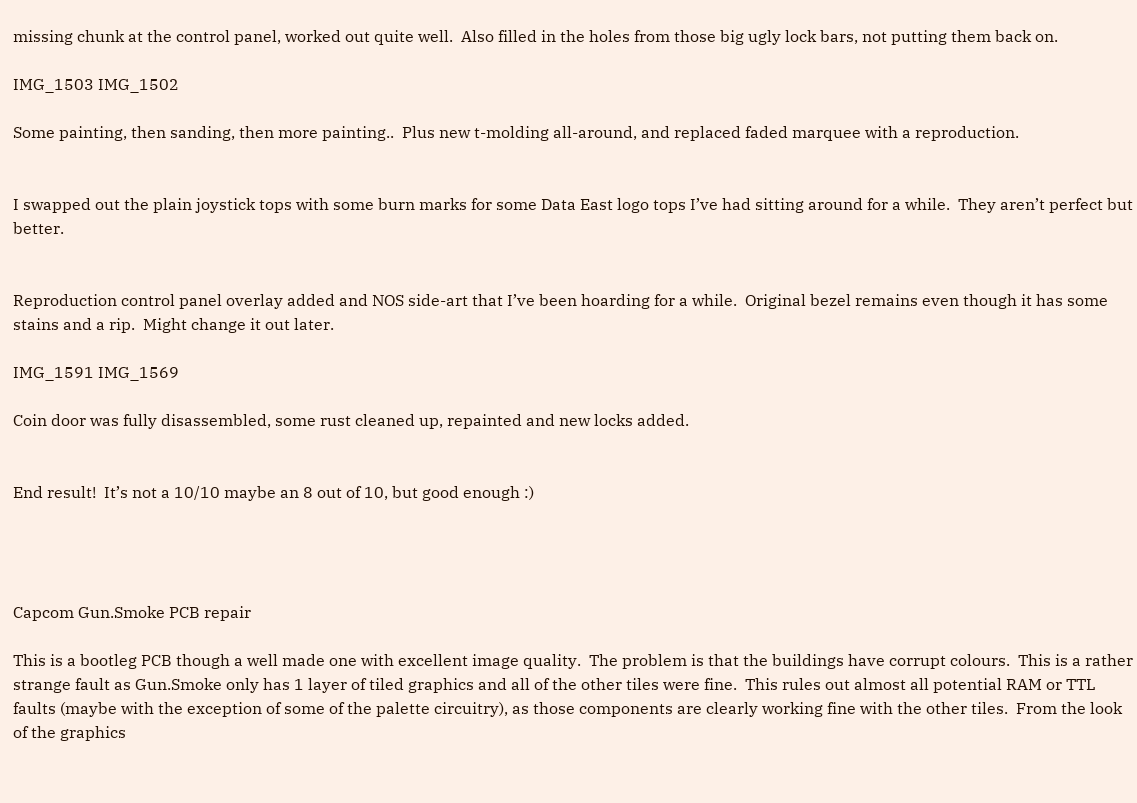missing chunk at the control panel, worked out quite well.  Also filled in the holes from those big ugly lock bars, not putting them back on.

IMG_1503 IMG_1502

Some painting, then sanding, then more painting..  Plus new t-molding all-around, and replaced faded marquee with a reproduction.


I swapped out the plain joystick tops with some burn marks for some Data East logo tops I’ve had sitting around for a while.  They aren’t perfect but better.


Reproduction control panel overlay added and NOS side-art that I’ve been hoarding for a while.  Original bezel remains even though it has some stains and a rip.  Might change it out later.

IMG_1591 IMG_1569

Coin door was fully disassembled, some rust cleaned up, repainted and new locks added.


End result!  It’s not a 10/10 maybe an 8 out of 10, but good enough :)




Capcom Gun.Smoke PCB repair

This is a bootleg PCB though a well made one with excellent image quality.  The problem is that the buildings have corrupt colours.  This is a rather strange fault as Gun.Smoke only has 1 layer of tiled graphics and all of the other tiles were fine.  This rules out almost all potential RAM or TTL faults (maybe with the exception of some of the palette circuitry), as those components are clearly working fine with the other tiles.  From the look of the graphics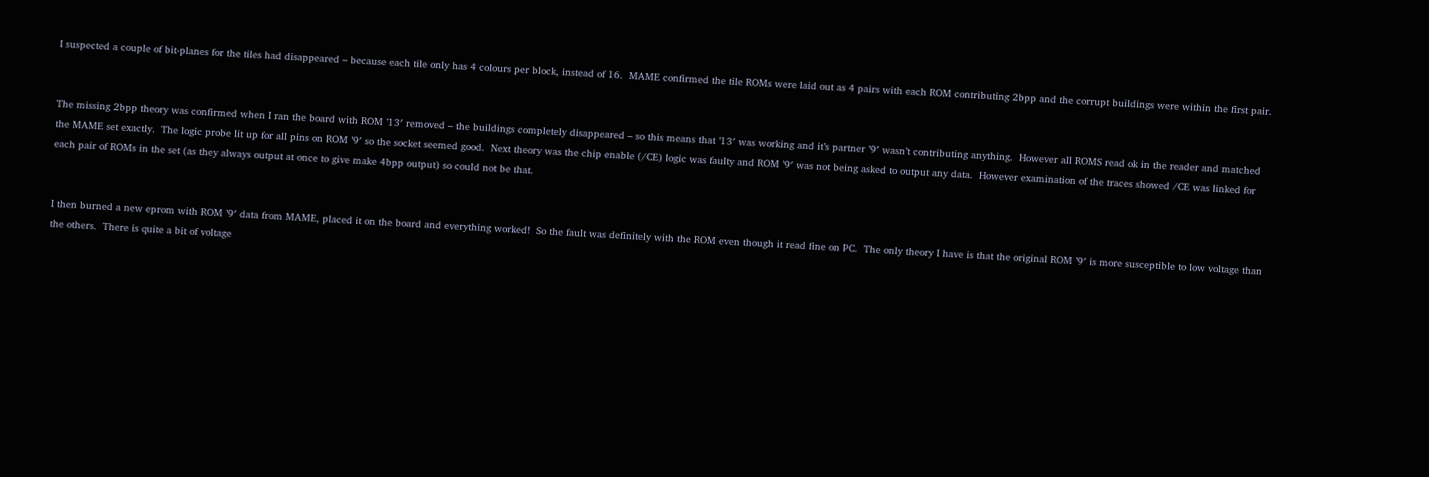I suspected a couple of bit-planes for the tiles had disappeared – because each tile only has 4 colours per block, instead of 16.  MAME confirmed the tile ROMs were laid out as 4 pairs with each ROM contributing 2bpp and the corrupt buildings were within the first pair.


The missing 2bpp theory was confirmed when I ran the board with ROM ’13′ removed – the buildings completely disappeared – so this means that ’13′ was working and it’s partner ’9′ wasn’t contributing anything.  However all ROMS read ok in the reader and matched the MAME set exactly.  The logic probe lit up for all pins on ROM ’9′ so the socket seemed good.  Next theory was the chip enable (/CE) logic was faulty and ROM ’9′ was not being asked to output any data.  However examination of the traces showed /CE was linked for each pair of ROMs in the set (as they always output at once to give make 4bpp output) so could not be that.


I then burned a new eprom with ROM ’9′ data from MAME, placed it on the board and everything worked!  So the fault was definitely with the ROM even though it read fine on PC.  The only theory I have is that the original ROM ’9′ is more susceptible to low voltage than the others.  There is quite a bit of voltage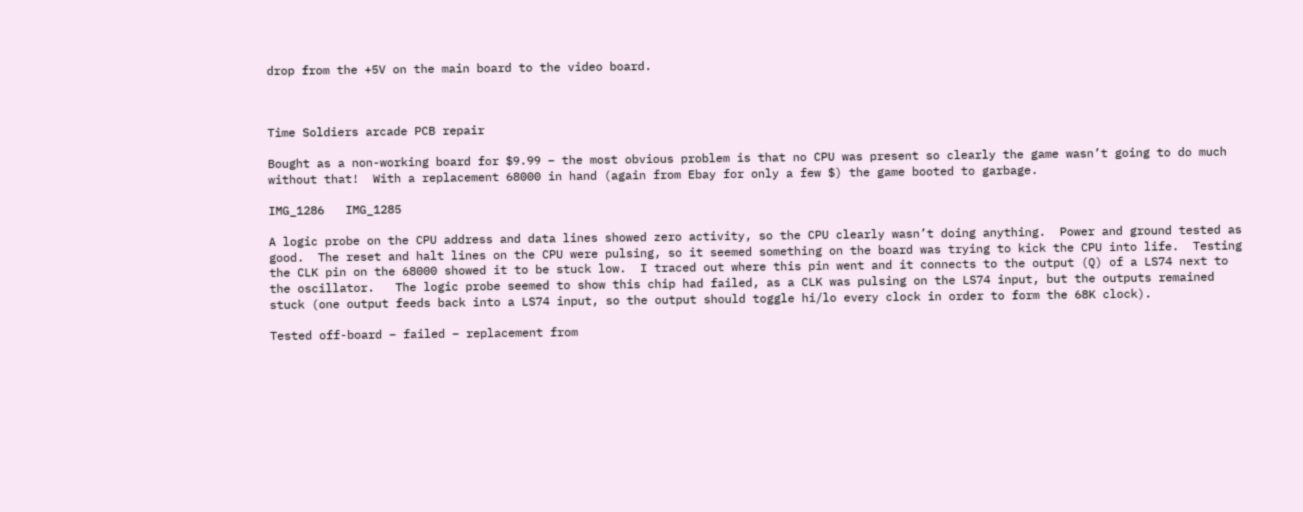drop from the +5V on the main board to the video board.



Time Soldiers arcade PCB repair

Bought as a non-working board for $9.99 – the most obvious problem is that no CPU was present so clearly the game wasn’t going to do much without that!  With a replacement 68000 in hand (again from Ebay for only a few $) the game booted to garbage.

IMG_1286   IMG_1285

A logic probe on the CPU address and data lines showed zero activity, so the CPU clearly wasn’t doing anything.  Power and ground tested as good.  The reset and halt lines on the CPU were pulsing, so it seemed something on the board was trying to kick the CPU into life.  Testing the CLK pin on the 68000 showed it to be stuck low.  I traced out where this pin went and it connects to the output (Q) of a LS74 next to the oscillator.   The logic probe seemed to show this chip had failed, as a CLK was pulsing on the LS74 input, but the outputs remained stuck (one output feeds back into a LS74 input, so the output should toggle hi/lo every clock in order to form the 68K clock).

Tested off-board – failed – replacement from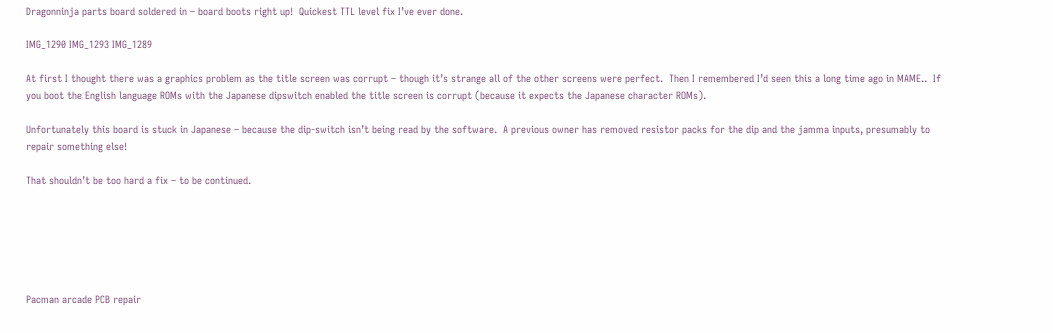Dragonninja parts board soldered in – board boots right up!  Quickest TTL level fix I’ve ever done.

IMG_1290 IMG_1293 IMG_1289

At first I thought there was a graphics problem as the title screen was corrupt – though it’s strange all of the other screens were perfect.  Then I remembered I’d seen this a long time ago in MAME..  If you boot the English language ROMs with the Japanese dipswitch enabled the title screen is corrupt (because it expects the Japanese character ROMs).

Unfortunately this board is stuck in Japanese – because the dip-switch isn’t being read by the software.  A previous owner has removed resistor packs for the dip and the jamma inputs, presumably to repair something else!

That shouldn’t be too hard a fix – to be continued.






Pacman arcade PCB repair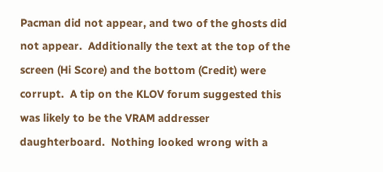Pacman did not appear, and two of the ghosts did not appear.  Additionally the text at the top of the screen (Hi Score) and the bottom (Credit) were corrupt.  A tip on the KLOV forum suggested this was likely to be the VRAM addresser daughterboard.  Nothing looked wrong with a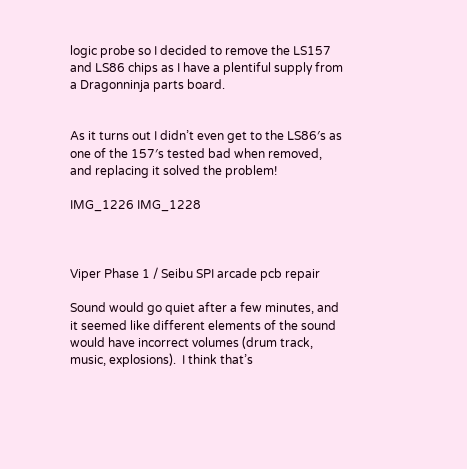logic probe so I decided to remove the LS157 and LS86 chips as I have a plentiful supply from a Dragonninja parts board.


As it turns out I didn’t even get to the LS86′s as one of the 157′s tested bad when removed, and replacing it solved the problem!

IMG_1226 IMG_1228



Viper Phase 1 / Seibu SPI arcade pcb repair

Sound would go quiet after a few minutes, and it seemed like different elements of the sound would have incorrect volumes (drum track, music, explosions).  I think that’s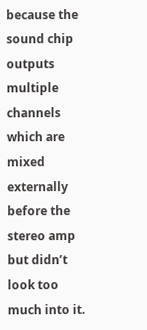because the sound chip outputs multiple channels which are mixed externally before the stereo amp but didn’t look too much into it.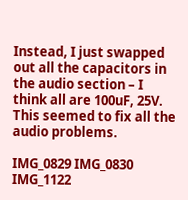Instead, I just swapped out all the capacitors in the audio section – I think all are 100uF, 25V.  This seemed to fix all the audio problems.

IMG_0829 IMG_0830 IMG_1122